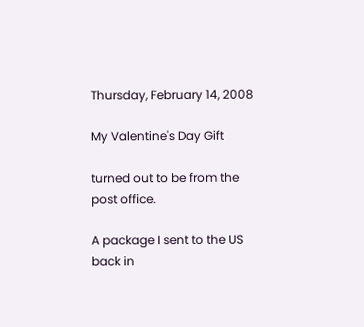Thursday, February 14, 2008

My Valentine's Day Gift

turned out to be from the post office.

A package I sent to the US back in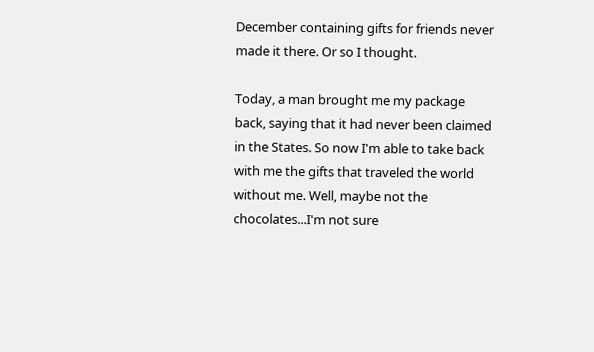December containing gifts for friends never made it there. Or so I thought.

Today, a man brought me my package back, saying that it had never been claimed in the States. So now I'm able to take back with me the gifts that traveled the world without me. Well, maybe not the chocolates...I'm not sure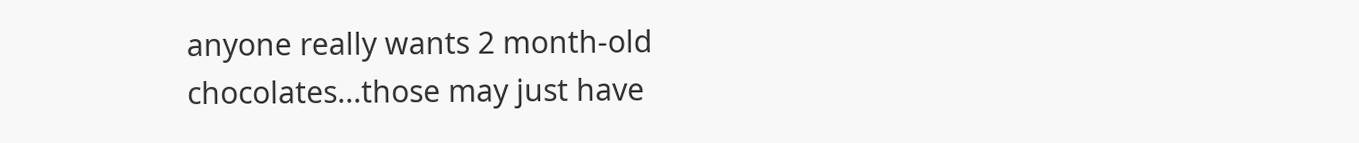anyone really wants 2 month-old chocolates...those may just have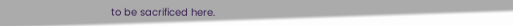to be sacrificed here.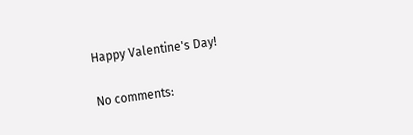Happy Valentine's Day!

No comments: